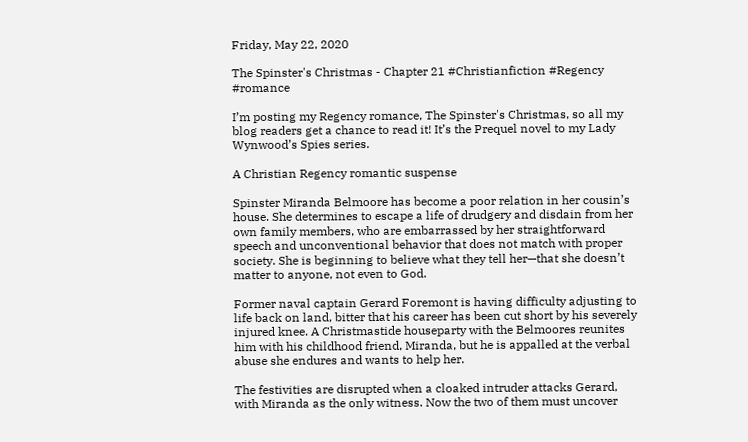Friday, May 22, 2020

The Spinster's Christmas - Chapter 21 #Christianfiction #Regency #romance

I’m posting my Regency romance, The Spinster's Christmas, so all my blog readers get a chance to read it! It’s the Prequel novel to my Lady Wynwood’s Spies series.

A Christian Regency romantic suspense

Spinster Miranda Belmoore has become a poor relation in her cousin’s house. She determines to escape a life of drudgery and disdain from her own family members, who are embarrassed by her straightforward speech and unconventional behavior that does not match with proper society. She is beginning to believe what they tell her—that she doesn’t matter to anyone, not even to God.

Former naval captain Gerard Foremont is having difficulty adjusting to life back on land, bitter that his career has been cut short by his severely injured knee. A Christmastide houseparty with the Belmoores reunites him with his childhood friend, Miranda, but he is appalled at the verbal abuse she endures and wants to help her.

The festivities are disrupted when a cloaked intruder attacks Gerard, with Miranda as the only witness. Now the two of them must uncover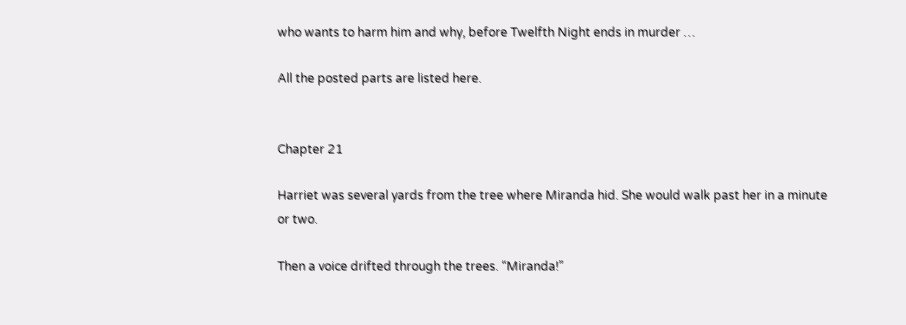who wants to harm him and why, before Twelfth Night ends in murder …

All the posted parts are listed here.


Chapter 21

Harriet was several yards from the tree where Miranda hid. She would walk past her in a minute or two.

Then a voice drifted through the trees. “Miranda!”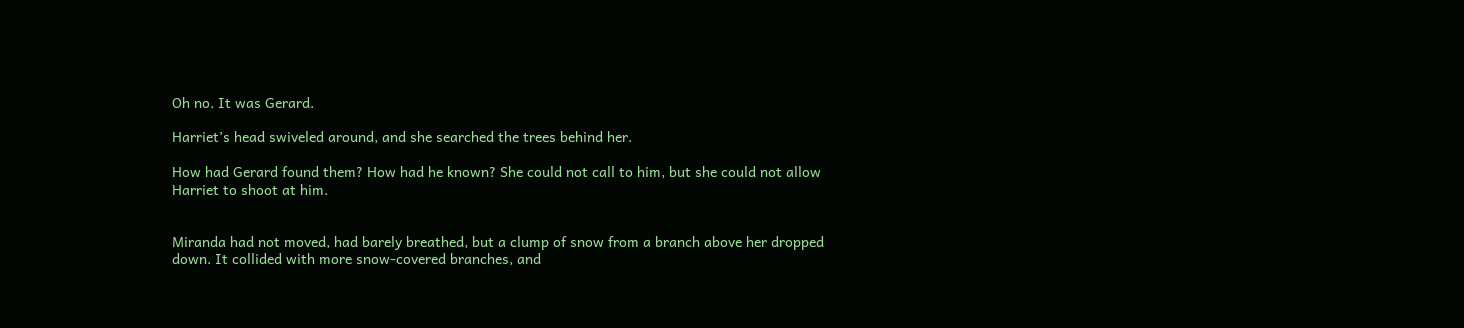Oh no. It was Gerard.

Harriet’s head swiveled around, and she searched the trees behind her.

How had Gerard found them? How had he known? She could not call to him, but she could not allow Harriet to shoot at him.


Miranda had not moved, had barely breathed, but a clump of snow from a branch above her dropped down. It collided with more snow-covered branches, and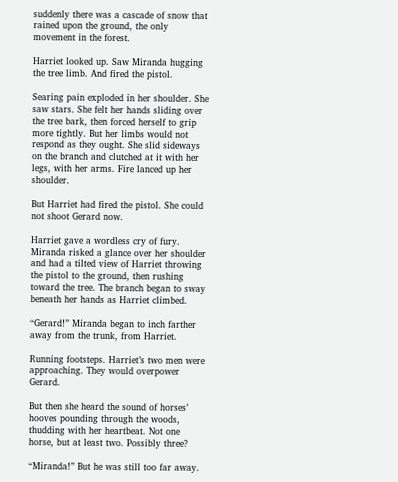suddenly there was a cascade of snow that rained upon the ground, the only movement in the forest.

Harriet looked up. Saw Miranda hugging the tree limb. And fired the pistol.

Searing pain exploded in her shoulder. She saw stars. She felt her hands sliding over the tree bark, then forced herself to grip more tightly. But her limbs would not respond as they ought. She slid sideways on the branch and clutched at it with her legs, with her arms. Fire lanced up her shoulder.

But Harriet had fired the pistol. She could not shoot Gerard now.

Harriet gave a wordless cry of fury. Miranda risked a glance over her shoulder and had a tilted view of Harriet throwing the pistol to the ground, then rushing toward the tree. The branch began to sway beneath her hands as Harriet climbed.

“Gerard!” Miranda began to inch farther away from the trunk, from Harriet.

Running footsteps. Harriet’s two men were approaching. They would overpower Gerard.

But then she heard the sound of horses’ hooves pounding through the woods, thudding with her heartbeat. Not one horse, but at least two. Possibly three?

“Miranda!” But he was still too far away.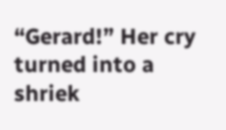“Gerard!” Her cry turned into a shriek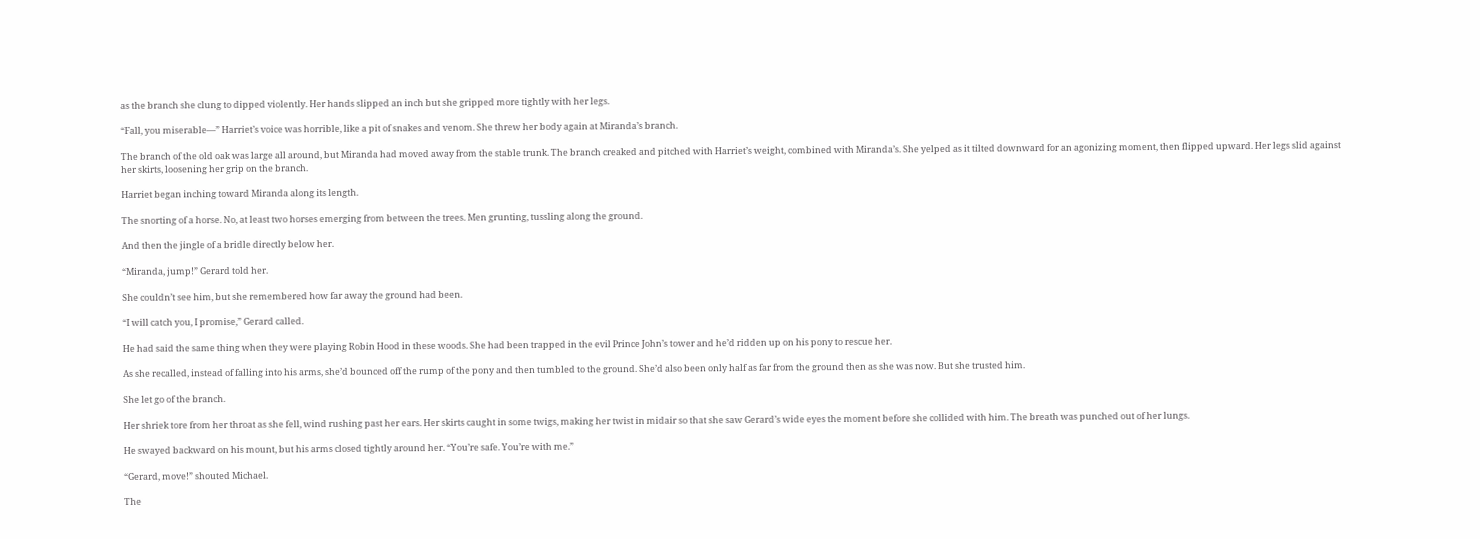as the branch she clung to dipped violently. Her hands slipped an inch but she gripped more tightly with her legs.

“Fall, you miserable—” Harriet’s voice was horrible, like a pit of snakes and venom. She threw her body again at Miranda’s branch.

The branch of the old oak was large all around, but Miranda had moved away from the stable trunk. The branch creaked and pitched with Harriet’s weight, combined with Miranda’s. She yelped as it tilted downward for an agonizing moment, then flipped upward. Her legs slid against her skirts, loosening her grip on the branch.

Harriet began inching toward Miranda along its length.

The snorting of a horse. No, at least two horses emerging from between the trees. Men grunting, tussling along the ground.

And then the jingle of a bridle directly below her.

“Miranda, jump!” Gerard told her.

She couldn’t see him, but she remembered how far away the ground had been.

“I will catch you, I promise,” Gerard called.

He had said the same thing when they were playing Robin Hood in these woods. She had been trapped in the evil Prince John’s tower and he’d ridden up on his pony to rescue her.

As she recalled, instead of falling into his arms, she’d bounced off the rump of the pony and then tumbled to the ground. She’d also been only half as far from the ground then as she was now. But she trusted him.

She let go of the branch.

Her shriek tore from her throat as she fell, wind rushing past her ears. Her skirts caught in some twigs, making her twist in midair so that she saw Gerard’s wide eyes the moment before she collided with him. The breath was punched out of her lungs.

He swayed backward on his mount, but his arms closed tightly around her. “You’re safe. You’re with me.”

“Gerard, move!” shouted Michael.

The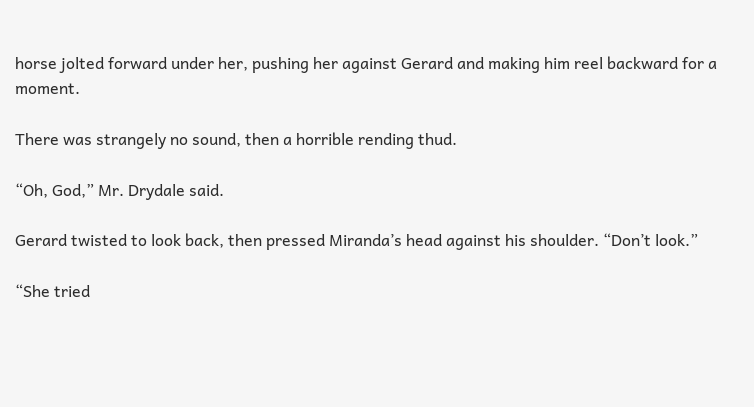horse jolted forward under her, pushing her against Gerard and making him reel backward for a moment.

There was strangely no sound, then a horrible rending thud.

“Oh, God,” Mr. Drydale said.

Gerard twisted to look back, then pressed Miranda’s head against his shoulder. “Don’t look.”

“She tried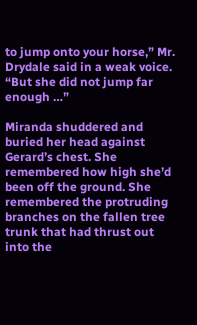to jump onto your horse,” Mr. Drydale said in a weak voice. “But she did not jump far enough …”

Miranda shuddered and buried her head against Gerard’s chest. She remembered how high she’d been off the ground. She remembered the protruding branches on the fallen tree trunk that had thrust out into the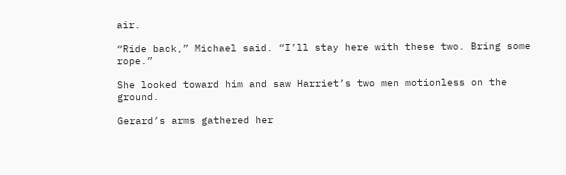air.

“Ride back,” Michael said. “I’ll stay here with these two. Bring some rope.”

She looked toward him and saw Harriet’s two men motionless on the ground.

Gerard’s arms gathered her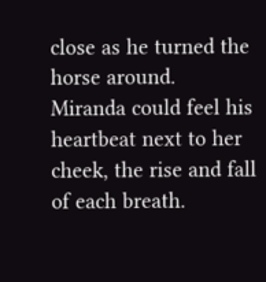close as he turned the horse around. Miranda could feel his heartbeat next to her cheek, the rise and fall of each breath.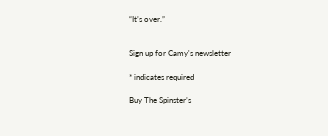“It’s over.”


Sign up for Camy's newsletter

* indicates required

Buy The Spinster’s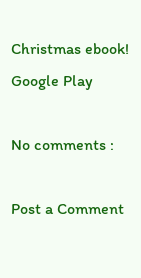Christmas ebook!
Google Play

No comments :

Post a Comment